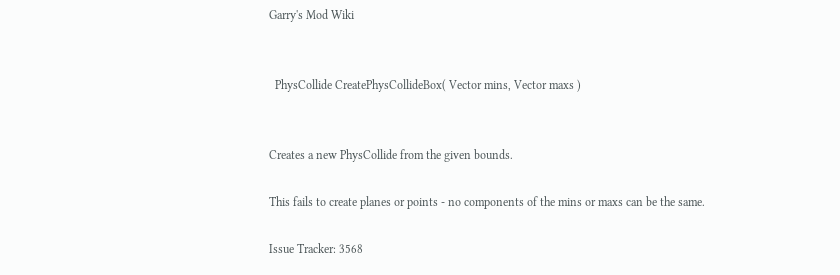Garry's Mod Wiki


  PhysCollide CreatePhysCollideBox( Vector mins, Vector maxs )


Creates a new PhysCollide from the given bounds.

This fails to create planes or points - no components of the mins or maxs can be the same.

Issue Tracker: 3568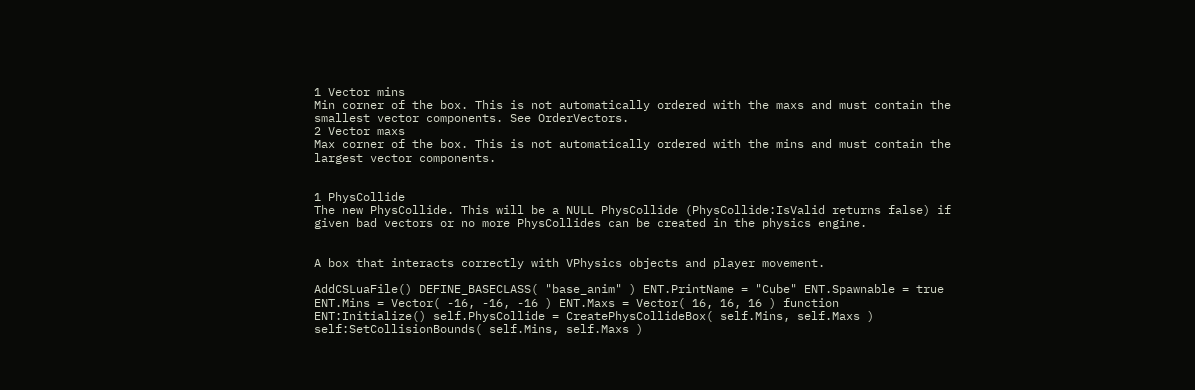1 Vector mins
Min corner of the box. This is not automatically ordered with the maxs and must contain the smallest vector components. See OrderVectors.
2 Vector maxs
Max corner of the box. This is not automatically ordered with the mins and must contain the largest vector components.


1 PhysCollide
The new PhysCollide. This will be a NULL PhysCollide (PhysCollide:IsValid returns false) if given bad vectors or no more PhysCollides can be created in the physics engine.


A box that interacts correctly with VPhysics objects and player movement.

AddCSLuaFile() DEFINE_BASECLASS( "base_anim" ) ENT.PrintName = "Cube" ENT.Spawnable = true ENT.Mins = Vector( -16, -16, -16 ) ENT.Maxs = Vector( 16, 16, 16 ) function ENT:Initialize() self.PhysCollide = CreatePhysCollideBox( self.Mins, self.Maxs ) self:SetCollisionBounds( self.Mins, self.Maxs )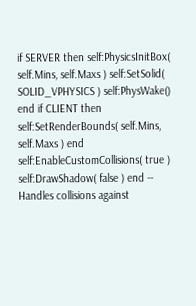if SERVER then self:PhysicsInitBox( self.Mins, self.Maxs ) self:SetSolid( SOLID_VPHYSICS ) self:PhysWake() end if CLIENT then self:SetRenderBounds( self.Mins, self.Maxs ) end self:EnableCustomCollisions( true ) self:DrawShadow( false ) end -- Handles collisions against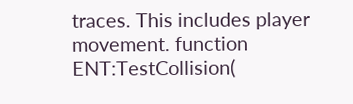traces. This includes player movement. function ENT:TestCollision(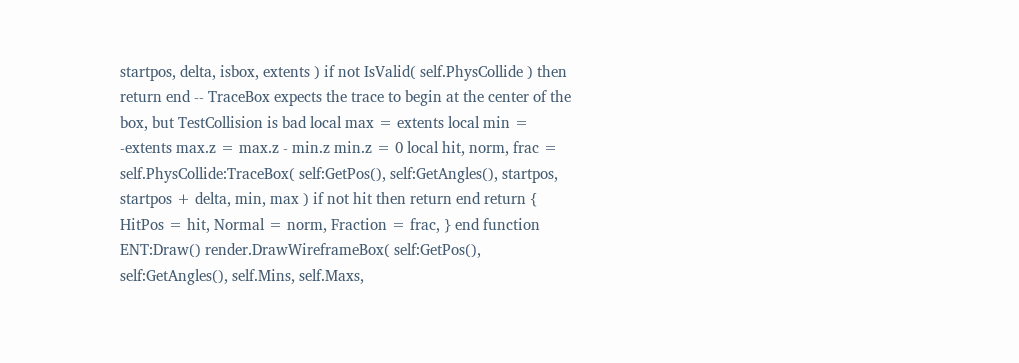startpos, delta, isbox, extents ) if not IsValid( self.PhysCollide ) then return end -- TraceBox expects the trace to begin at the center of the box, but TestCollision is bad local max = extents local min = -extents max.z = max.z - min.z min.z = 0 local hit, norm, frac = self.PhysCollide:TraceBox( self:GetPos(), self:GetAngles(), startpos, startpos + delta, min, max ) if not hit then return end return { HitPos = hit, Normal = norm, Fraction = frac, } end function ENT:Draw() render.DrawWireframeBox( self:GetPos(), self:GetAngles(), self.Mins, self.Maxs,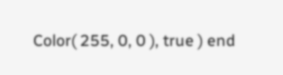Color( 255, 0, 0 ), true ) end